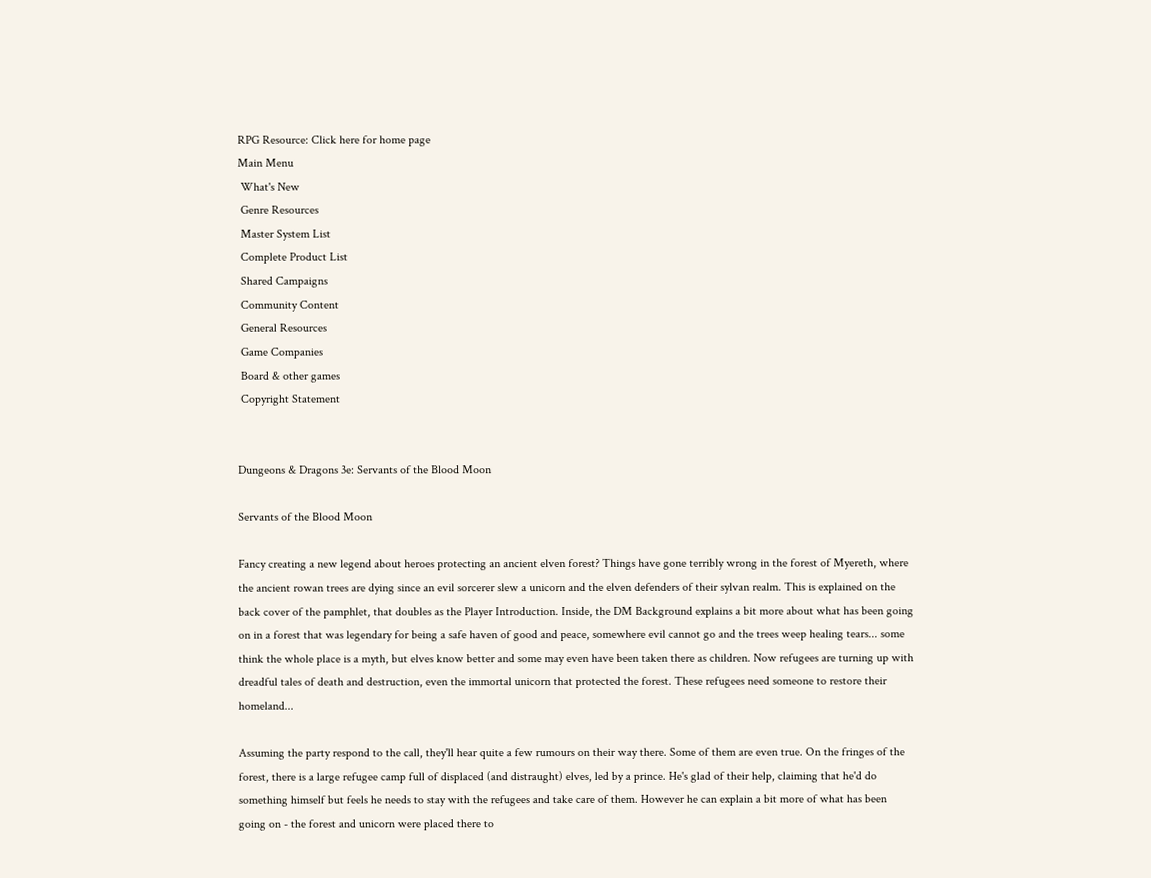RPG Resource: Click here for home page
Main Menu
 What's New
 Genre Resources
 Master System List
 Complete Product List
 Shared Campaigns
 Community Content
 General Resources
 Game Companies
 Board & other games
 Copyright Statement


Dungeons & Dragons 3e: Servants of the Blood Moon

Servants of the Blood Moon

Fancy creating a new legend about heroes protecting an ancient elven forest? Things have gone terribly wrong in the forest of Myereth, where the ancient rowan trees are dying since an evil sorcerer slew a unicorn and the elven defenders of their sylvan realm. This is explained on the back cover of the pamphlet, that doubles as the Player Introduction. Inside, the DM Background explains a bit more about what has been going on in a forest that was legendary for being a safe haven of good and peace, somewhere evil cannot go and the trees weep healing tears... some think the whole place is a myth, but elves know better and some may even have been taken there as children. Now refugees are turning up with dreadful tales of death and destruction, even the immortal unicorn that protected the forest. These refugees need someone to restore their homeland...

Assuming the party respond to the call, they'll hear quite a few rumours on their way there. Some of them are even true. On the fringes of the forest, there is a large refugee camp full of displaced (and distraught) elves, led by a prince. He's glad of their help, claiming that he'd do something himself but feels he needs to stay with the refugees and take care of them. However he can explain a bit more of what has been going on - the forest and unicorn were placed there to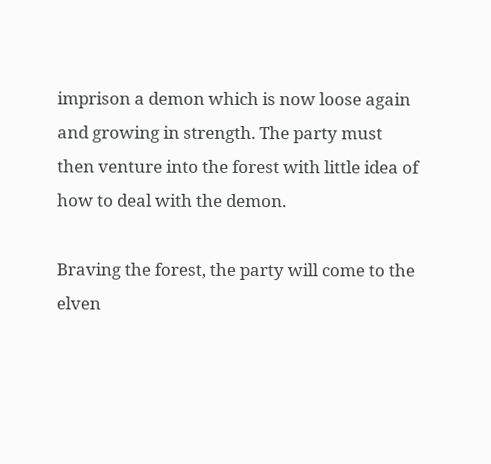imprison a demon which is now loose again and growing in strength. The party must then venture into the forest with little idea of how to deal with the demon.

Braving the forest, the party will come to the elven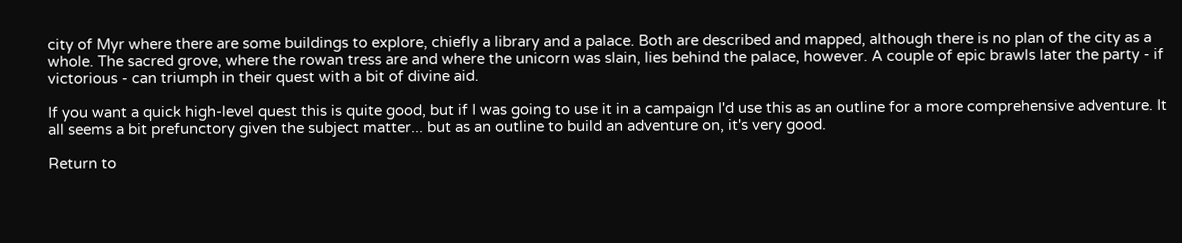city of Myr where there are some buildings to explore, chiefly a library and a palace. Both are described and mapped, although there is no plan of the city as a whole. The sacred grove, where the rowan tress are and where the unicorn was slain, lies behind the palace, however. A couple of epic brawls later the party - if victorious - can triumph in their quest with a bit of divine aid.

If you want a quick high-level quest this is quite good, but if I was going to use it in a campaign I'd use this as an outline for a more comprehensive adventure. It all seems a bit prefunctory given the subject matter... but as an outline to build an adventure on, it's very good.

Return to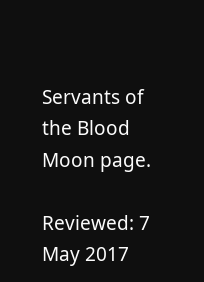Servants of the Blood Moon page.

Reviewed: 7 May 2017